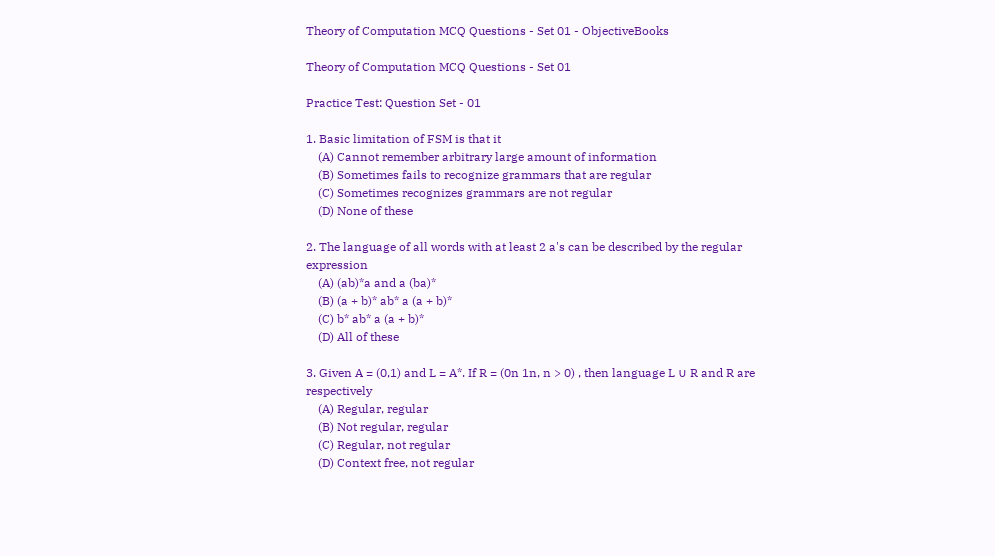Theory of Computation MCQ Questions - Set 01 - ObjectiveBooks

Theory of Computation MCQ Questions - Set 01

Practice Test: Question Set - 01

1. Basic limitation of FSM is that it
    (A) Cannot remember arbitrary large amount of information
    (B) Sometimes fails to recognize grammars that are regular
    (C) Sometimes recognizes grammars are not regular
    (D) None of these

2. The language of all words with at least 2 a's can be described by the regular expression
    (A) (ab)*a and a (ba)*
    (B) (a + b)* ab* a (a + b)*
    (C) b* ab* a (a + b)*
    (D) All of these

3. Given A = (0,1) and L = A*. If R = (0n 1n, n > 0) , then language L ∪ R and R are respectively
    (A) Regular, regular
    (B) Not regular, regular
    (C) Regular, not regular
    (D) Context free, not regular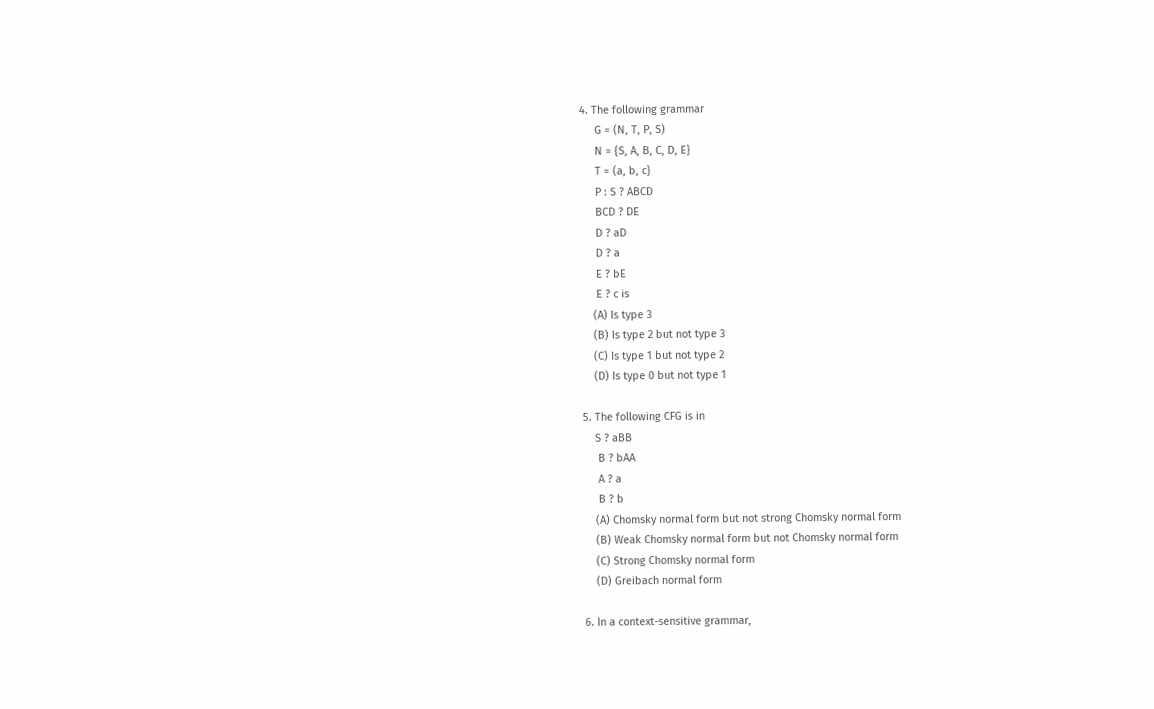4. The following grammar
     G = (N, T, P, S)
     N = {S, A, B, C, D, E}
     T = (a, b, c}
     P : S ? ABCD
     BCD ? DE
     D ? aD
     D ? a
     E ? bE
     E ? c is
    (A) Is type 3
    (B) Is type 2 but not type 3
    (C) Is type 1 but not type 2
    (D) Is type 0 but not type 1

5. The following CFG is in
    S ? aBB
     B ? bAA
     A ? a
     B ? b
    (A) Chomsky normal form but not strong Chomsky normal form
    (B) Weak Chomsky normal form but not Chomsky normal form
    (C) Strong Chomsky normal form
    (D) Greibach normal form

6. In a context-sensitive grammar,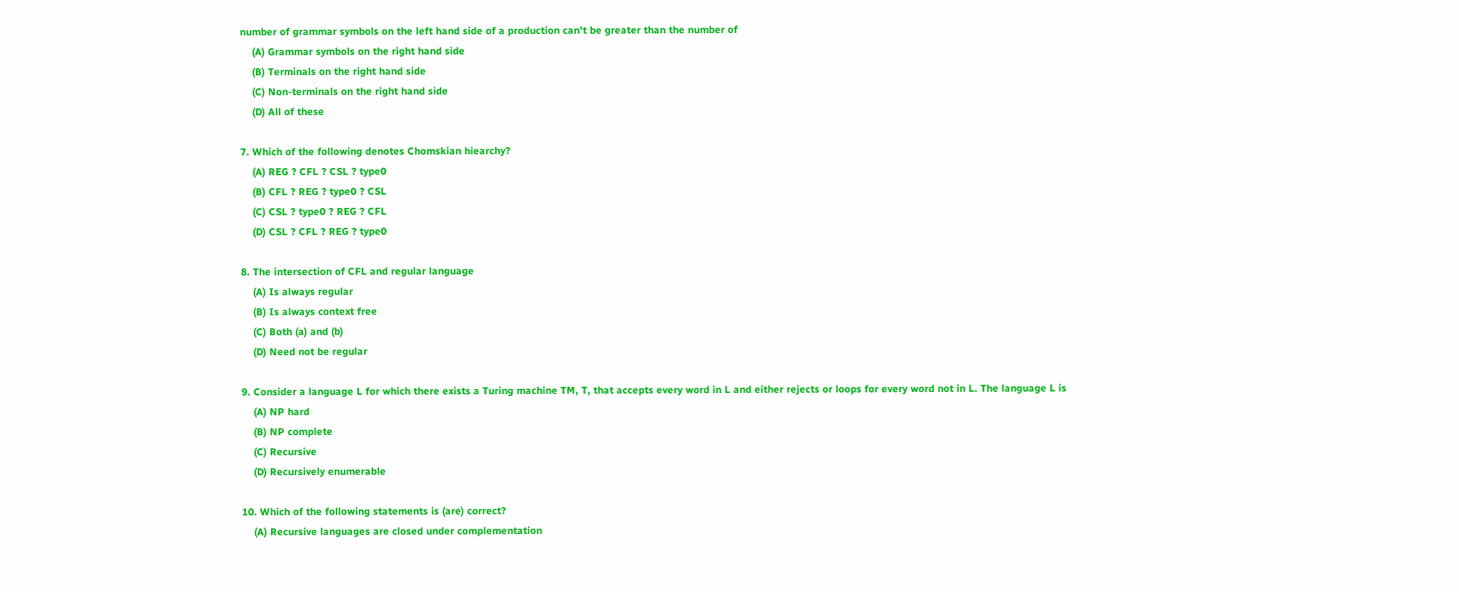number of grammar symbols on the left hand side of a production can't be greater than the number of
    (A) Grammar symbols on the right hand side
    (B) Terminals on the right hand side
    (C) Non-terminals on the right hand side
    (D) All of these

7. Which of the following denotes Chomskian hiearchy?
    (A) REG ? CFL ? CSL ? type0
    (B) CFL ? REG ? type0 ? CSL
    (C) CSL ? type0 ? REG ? CFL
    (D) CSL ? CFL ? REG ? type0

8. The intersection of CFL and regular language
    (A) Is always regular
    (B) Is always context free
    (C) Both (a) and (b)
    (D) Need not be regular

9. Consider a language L for which there exists a Turing machine TM, T, that accepts every word in L and either rejects or loops for every word not in L. The language L is
    (A) NP hard
    (B) NP complete
    (C) Recursive
    (D) Recursively enumerable

10. Which of the following statements is (are) correct?
    (A) Recursive languages are closed under complementation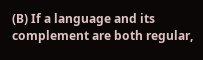(B) If a language and its complement are both regular,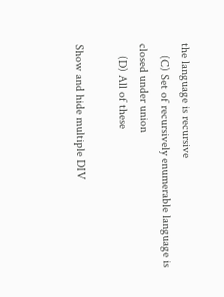the language is recursive
    (C) Set of recursively enumerable language is closed under union
    (D) All of these

Show and hide multiple DIV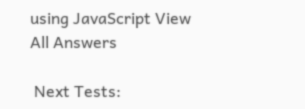using JavaScript View All Answers

 Next Tests: